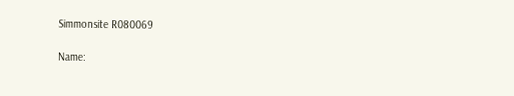Simmonsite R080069

Name: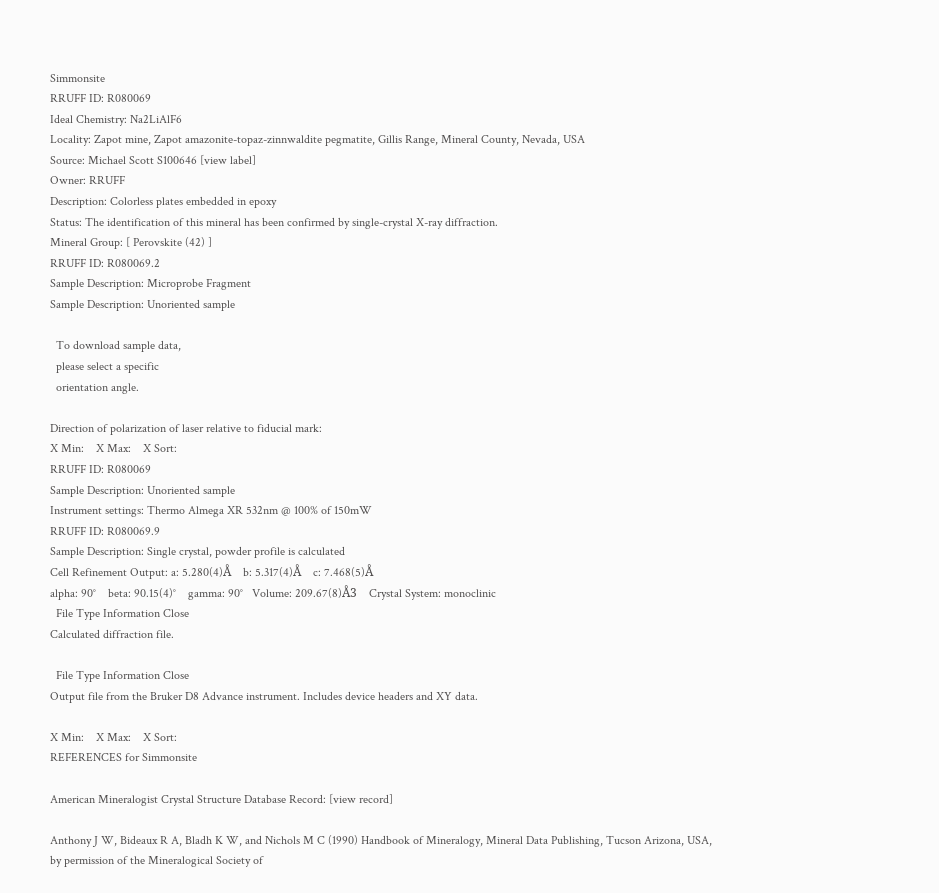Simmonsite
RRUFF ID: R080069
Ideal Chemistry: Na2LiAlF6
Locality: Zapot mine, Zapot amazonite-topaz-zinnwaldite pegmatite, Gillis Range, Mineral County, Nevada, USA
Source: Michael Scott S100646 [view label]
Owner: RRUFF
Description: Colorless plates embedded in epoxy
Status: The identification of this mineral has been confirmed by single-crystal X-ray diffraction.
Mineral Group: [ Perovskite (42) ]
RRUFF ID: R080069.2
Sample Description: Microprobe Fragment
Sample Description: Unoriented sample

  To download sample data,
  please select a specific
  orientation angle.

Direction of polarization of laser relative to fiducial mark:
X Min:    X Max:    X Sort:
RRUFF ID: R080069
Sample Description: Unoriented sample
Instrument settings: Thermo Almega XR 532nm @ 100% of 150mW
RRUFF ID: R080069.9
Sample Description: Single crystal, powder profile is calculated
Cell Refinement Output: a: 5.280(4)Å    b: 5.317(4)Å    c: 7.468(5)Å
alpha: 90°    beta: 90.15(4)°    gamma: 90°   Volume: 209.67(8)Å3    Crystal System: monoclinic
  File Type Information Close
Calculated diffraction file.

  File Type Information Close
Output file from the Bruker D8 Advance instrument. Includes device headers and XY data.

X Min:    X Max:    X Sort:
REFERENCES for Simmonsite

American Mineralogist Crystal Structure Database Record: [view record]

Anthony J W, Bideaux R A, Bladh K W, and Nichols M C (1990) Handbook of Mineralogy, Mineral Data Publishing, Tucson Arizona, USA, by permission of the Mineralogical Society of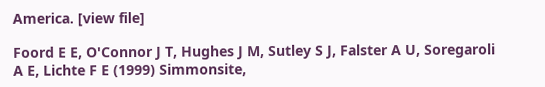America. [view file]

Foord E E, O'Connor J T, Hughes J M, Sutley S J, Falster A U, Soregaroli A E, Lichte F E (1999) Simmonsite,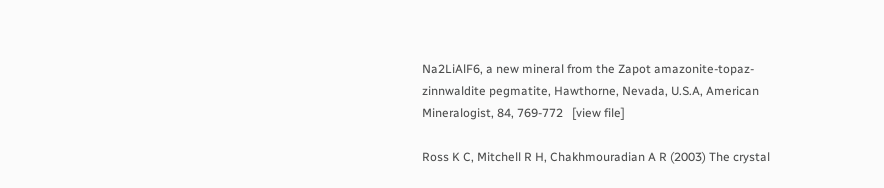Na2LiAlF6, a new mineral from the Zapot amazonite-topaz-zinnwaldite pegmatite, Hawthorne, Nevada, U.S.A, American Mineralogist, 84, 769-772   [view file]

Ross K C, Mitchell R H, Chakhmouradian A R (2003) The crystal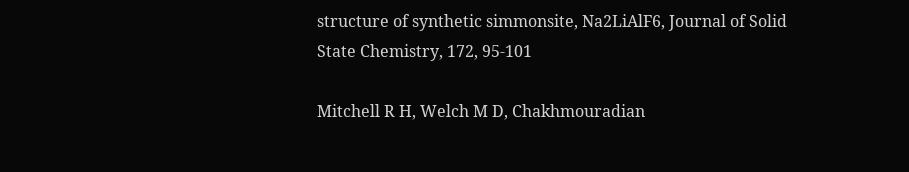structure of synthetic simmonsite, Na2LiAlF6, Journal of Solid State Chemistry, 172, 95-101

Mitchell R H, Welch M D, Chakhmouradian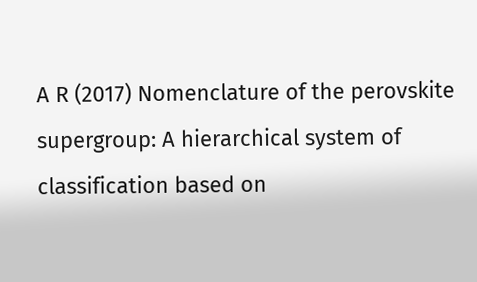A R (2017) Nomenclature of the perovskite supergroup: A hierarchical system of classification based on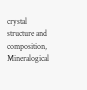crystal structure and composition, Mineralogical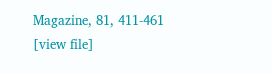Magazine, 81, 411-461   [view file]